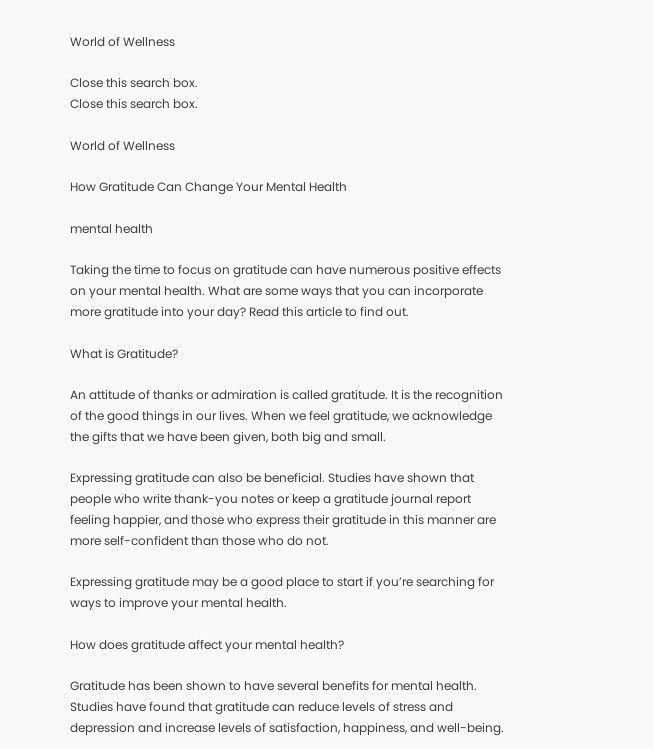World of Wellness

Close this search box.
Close this search box.

World of Wellness

How Gratitude Can Change Your Mental Health

mental health

Taking the time to focus on gratitude can have numerous positive effects on your mental health. What are some ways that you can incorporate more gratitude into your day? Read this article to find out.

What is Gratitude?

An attitude of thanks or admiration is called gratitude. It is the recognition of the good things in our lives. When we feel gratitude, we acknowledge the gifts that we have been given, both big and small.

Expressing gratitude can also be beneficial. Studies have shown that people who write thank-you notes or keep a gratitude journal report feeling happier, and those who express their gratitude in this manner are more self-confident than those who do not.

Expressing gratitude may be a good place to start if you’re searching for ways to improve your mental health.

How does gratitude affect your mental health?

Gratitude has been shown to have several benefits for mental health. Studies have found that gratitude can reduce levels of stress and depression and increase levels of satisfaction, happiness, and well-being.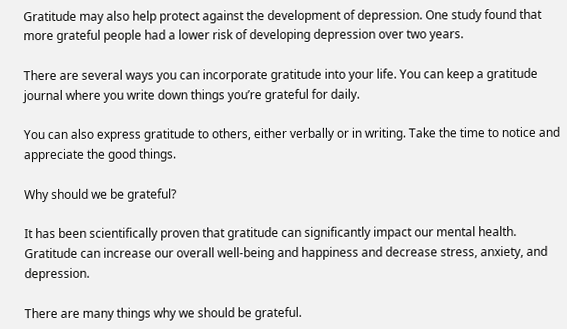Gratitude may also help protect against the development of depression. One study found that more grateful people had a lower risk of developing depression over two years.

There are several ways you can incorporate gratitude into your life. You can keep a gratitude journal where you write down things you’re grateful for daily.

You can also express gratitude to others, either verbally or in writing. Take the time to notice and appreciate the good things.

Why should we be grateful?

It has been scientifically proven that gratitude can significantly impact our mental health. Gratitude can increase our overall well-being and happiness and decrease stress, anxiety, and depression.

There are many things why we should be grateful.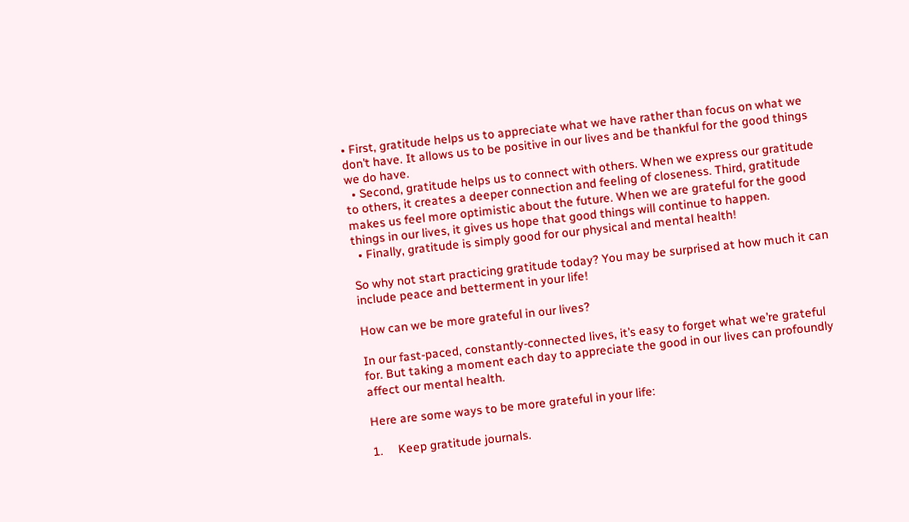• First, gratitude helps us to appreciate what we have rather than focus on what we don’t have. It allows us to be positive in our lives and be thankful for the good things we do have.
  • Second, gratitude helps us to connect with others. When we express our gratitude to others, it creates a deeper connection and feeling of closeness. Third, gratitude makes us feel more optimistic about the future. When we are grateful for the good things in our lives, it gives us hope that good things will continue to happen.
  • Finally, gratitude is simply good for our physical and mental health!

So why not start practicing gratitude today? You may be surprised at how much it can include peace and betterment in your life!

How can we be more grateful in our lives?

In our fast-paced, constantly-connected lives, it’s easy to forget what we’re grateful for. But taking a moment each day to appreciate the good in our lives can profoundly affect our mental health.

Here are some ways to be more grateful in your life:

1.     Keep gratitude journals.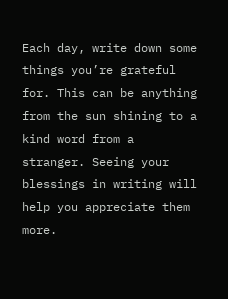Each day, write down some things you’re grateful for. This can be anything from the sun shining to a kind word from a stranger. Seeing your blessings in writing will help you appreciate them more.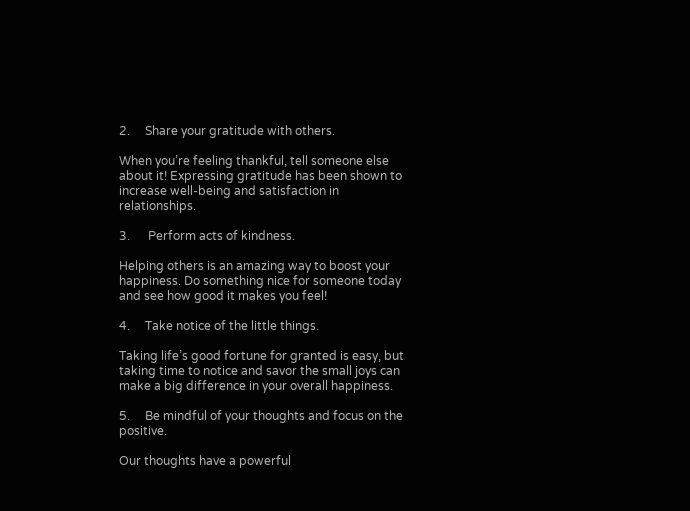2.     Share your gratitude with others.

When you’re feeling thankful, tell someone else about it! Expressing gratitude has been shown to increase well-being and satisfaction in relationships.

3.      Perform acts of kindness.

Helping others is an amazing way to boost your happiness. Do something nice for someone today and see how good it makes you feel!

4.     Take notice of the little things.

Taking life’s good fortune for granted is easy, but taking time to notice and savor the small joys can make a big difference in your overall happiness.

5.     Be mindful of your thoughts and focus on the positive.

Our thoughts have a powerful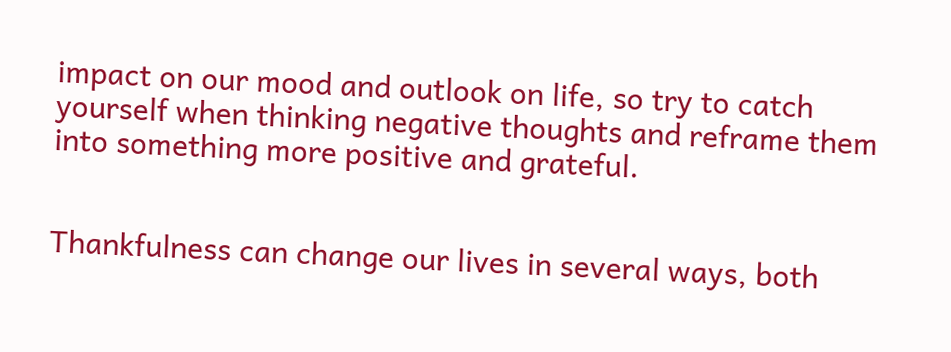impact on our mood and outlook on life, so try to catch yourself when thinking negative thoughts and reframe them into something more positive and grateful.


Thankfulness can change our lives in several ways, both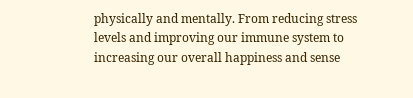physically and mentally. From reducing stress levels and improving our immune system to increasing our overall happiness and sense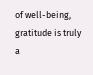of well-being, gratitude is truly a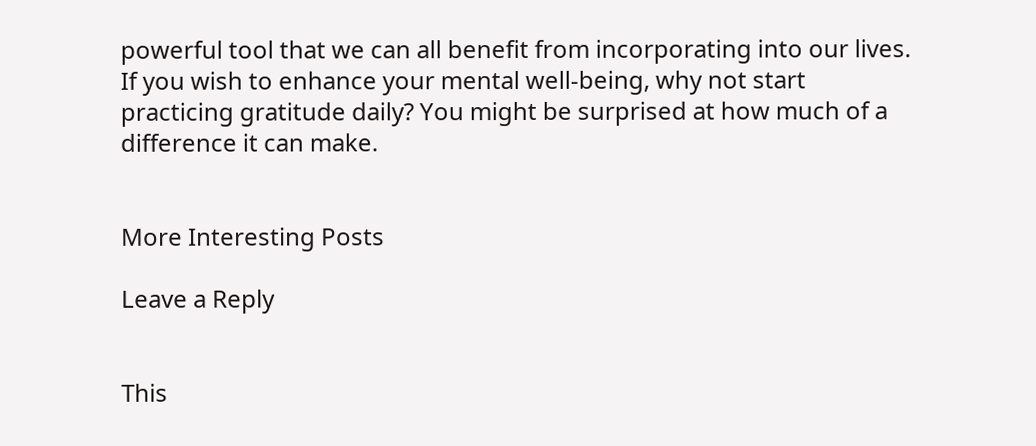powerful tool that we can all benefit from incorporating into our lives. If you wish to enhance your mental well-being, why not start practicing gratitude daily? You might be surprised at how much of a difference it can make.


More Interesting Posts

Leave a Reply


This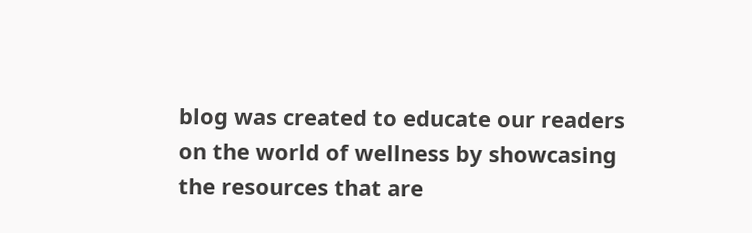blog was created to educate our readers on the world of wellness by showcasing the resources that are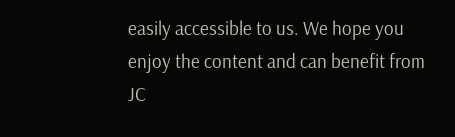easily accessible to us. We hope you enjoy the content and can benefit from JC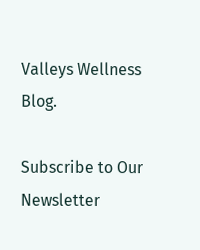Valleys Wellness Blog.

Subscribe to Our Newsletter